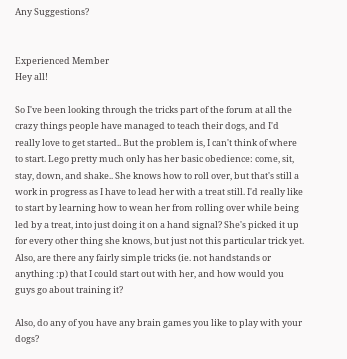Any Suggestions?


Experienced Member
Hey all!

So I've been looking through the tricks part of the forum at all the crazy things people have managed to teach their dogs, and I'd really love to get started.. But the problem is, I can't think of where to start. Lego pretty much only has her basic obedience: come, sit, stay, down, and shake.. She knows how to roll over, but that's still a work in progress as I have to lead her with a treat still. I'd really like to start by learning how to wean her from rolling over while being led by a treat, into just doing it on a hand signal? She's picked it up for every other thing she knows, but just not this particular trick yet. Also, are there any fairly simple tricks (ie. not handstands or anything :p) that I could start out with her, and how would you guys go about training it?

Also, do any of you have any brain games you like to play with your dogs?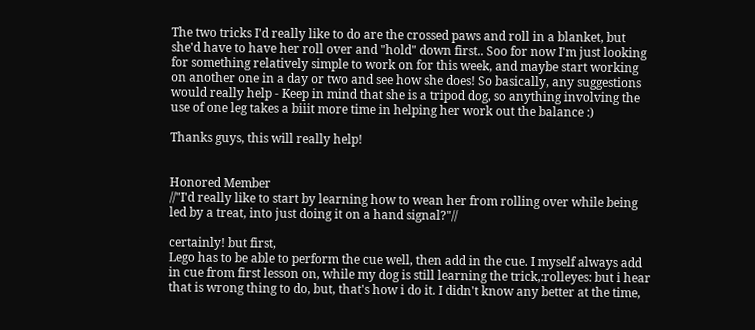The two tricks I'd really like to do are the crossed paws and roll in a blanket, but she'd have to have her roll over and "hold" down first.. Soo for now I'm just looking for something relatively simple to work on for this week, and maybe start working on another one in a day or two and see how she does! So basically, any suggestions would really help - Keep in mind that she is a tripod dog, so anything involving the use of one leg takes a biiit more time in helping her work out the balance :)

Thanks guys, this will really help!


Honored Member
//"I'd really like to start by learning how to wean her from rolling over while being led by a treat, into just doing it on a hand signal?"//

certainly! but first,
Lego has to be able to perform the cue well, then add in the cue. I myself always add in cue from first lesson on, while my dog is still learning the trick,:rolleyes: but i hear that is wrong thing to do, but, that's how i do it. I didn't know any better at the time,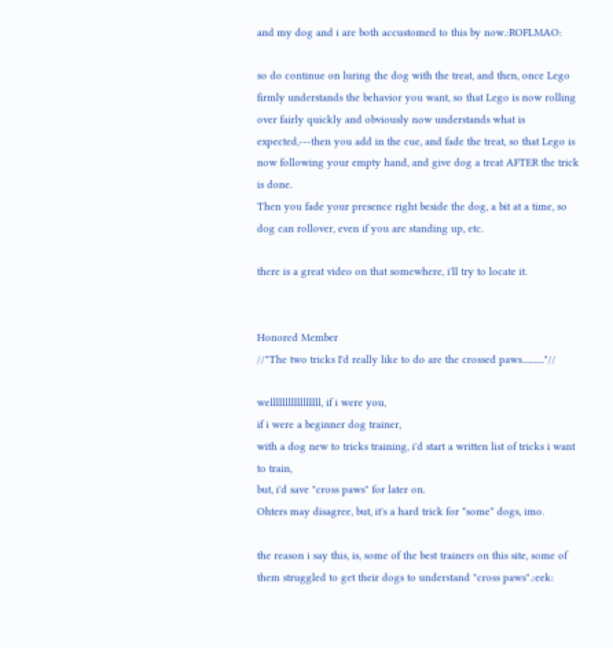and my dog and i are both accustomed to this by now.:ROFLMAO:

so do continue on luring the dog with the treat, and then, once Lego firmly understands the behavior you want, so that Lego is now rolling over fairly quickly and obviously now understands what is expected,---then you add in the cue, and fade the treat, so that Lego is now following your empty hand, and give dog a treat AFTER the trick is done.
Then you fade your presence right beside the dog, a bit at a time, so dog can rollover, even if you are standing up, etc.

there is a great video on that somewhere, i'll try to locate it.


Honored Member
//"The two tricks I'd really like to do are the crossed paws..........."//

welllllllllllllllll, if i were you,
if i were a beginner dog trainer,
with a dog new to tricks training, i'd start a written list of tricks i want to train,
but, i'd save "cross paws" for later on.
Ohters may disagree, but, it's a hard trick for *some* dogs, imo.

the reason i say this, is, some of the best trainers on this site, some of them struggled to get their dogs to understand "cross paws".:eek: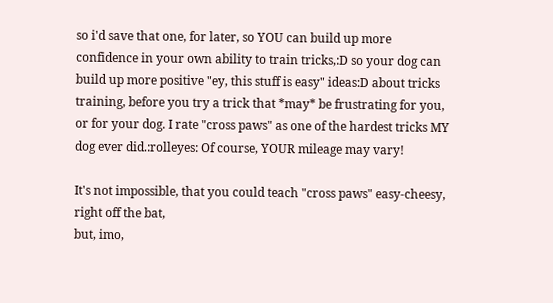so i'd save that one, for later, so YOU can build up more confidence in your own ability to train tricks,:D so your dog can build up more positive "ey, this stuff is easy" ideas:D about tricks training, before you try a trick that *may* be frustrating for you, or for your dog. I rate "cross paws" as one of the hardest tricks MY dog ever did.:rolleyes: Of course, YOUR mileage may vary!

It's not impossible, that you could teach "cross paws" easy-cheesy, right off the bat,
but, imo,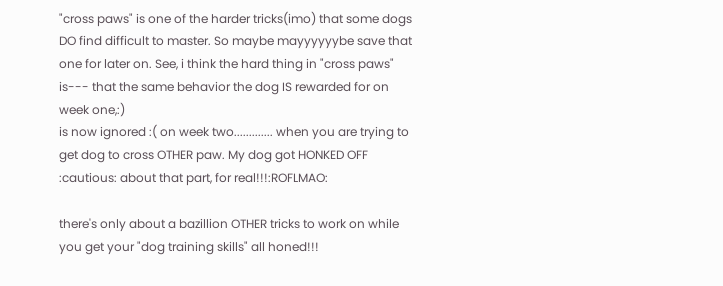"cross paws" is one of the harder tricks(imo) that some dogs DO find difficult to master. So maybe mayyyyyybe save that one for later on. See, i think the hard thing in "cross paws" is--- that the same behavior the dog IS rewarded for on week one,:)
is now ignored :( on week two............. when you are trying to get dog to cross OTHER paw. My dog got HONKED OFF :cautious: about that part, for real!!!:ROFLMAO:

there's only about a bazillion OTHER tricks to work on while you get your "dog training skills" all honed!!!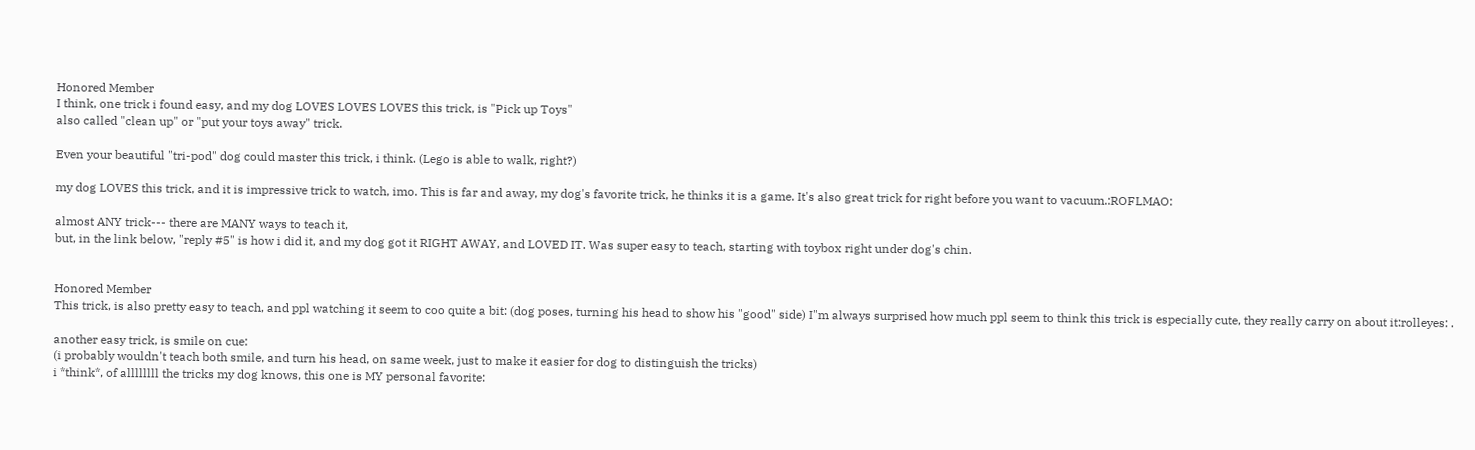Honored Member
I think, one trick i found easy, and my dog LOVES LOVES LOVES this trick, is "Pick up Toys"
also called "clean up" or "put your toys away" trick.

Even your beautiful "tri-pod" dog could master this trick, i think. (Lego is able to walk, right?)

my dog LOVES this trick, and it is impressive trick to watch, imo. This is far and away, my dog's favorite trick, he thinks it is a game. It's also great trick for right before you want to vacuum.:ROFLMAO:

almost ANY trick--- there are MANY ways to teach it,
but, in the link below, "reply #5" is how i did it, and my dog got it RIGHT AWAY, and LOVED IT. Was super easy to teach, starting with toybox right under dog's chin.


Honored Member
This trick, is also pretty easy to teach, and ppl watching it seem to coo quite a bit: (dog poses, turning his head to show his "good" side) I"m always surprised how much ppl seem to think this trick is especially cute, they really carry on about it:rolleyes: .

another easy trick, is smile on cue:
(i probably wouldn't teach both smile, and turn his head, on same week, just to make it easier for dog to distinguish the tricks)
i *think*, of allllllll the tricks my dog knows, this one is MY personal favorite: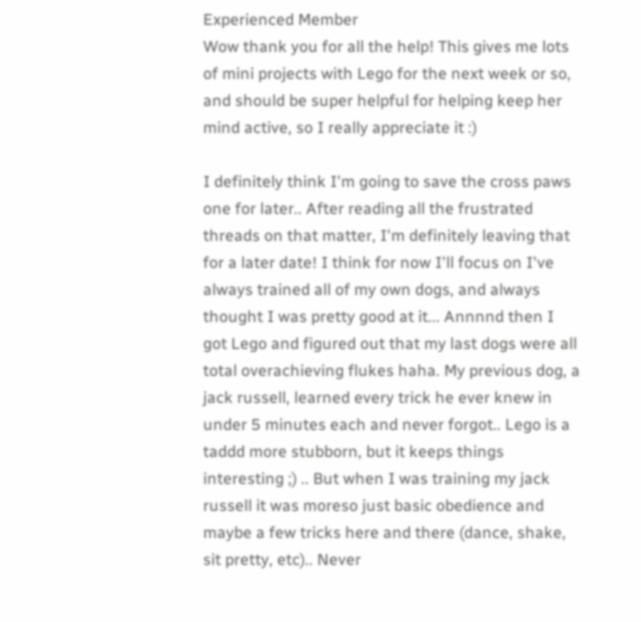Experienced Member
Wow thank you for all the help! This gives me lots of mini projects with Lego for the next week or so, and should be super helpful for helping keep her mind active, so I really appreciate it :)

I definitely think I'm going to save the cross paws one for later.. After reading all the frustrated threads on that matter, I'm definitely leaving that for a later date! I think for now I'll focus on I've always trained all of my own dogs, and always thought I was pretty good at it... Annnnd then I got Lego and figured out that my last dogs were all total overachieving flukes haha. My previous dog, a jack russell, learned every trick he ever knew in under 5 minutes each and never forgot.. Lego is a taddd more stubborn, but it keeps things interesting ;) .. But when I was training my jack russell it was moreso just basic obedience and maybe a few tricks here and there (dance, shake, sit pretty, etc).. Never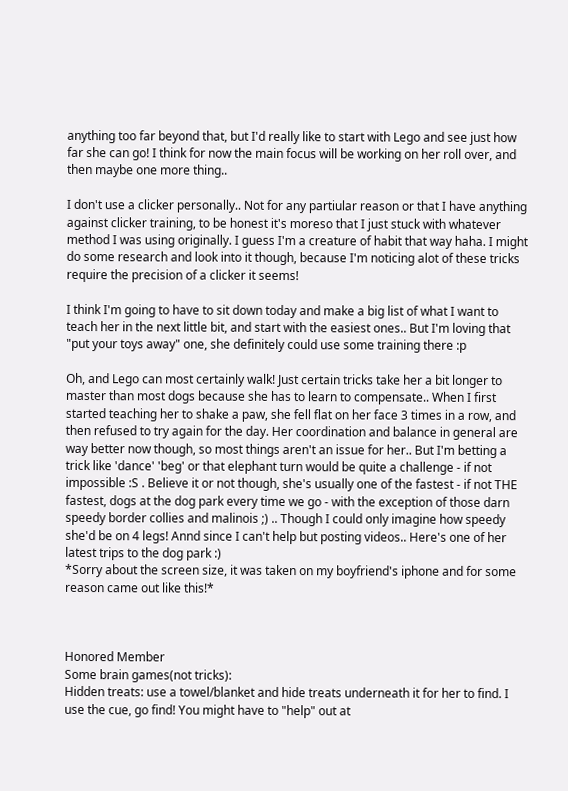anything too far beyond that, but I'd really like to start with Lego and see just how far she can go! I think for now the main focus will be working on her roll over, and then maybe one more thing..

I don't use a clicker personally.. Not for any partiular reason or that I have anything against clicker training, to be honest it's moreso that I just stuck with whatever method I was using originally. I guess I'm a creature of habit that way haha. I might do some research and look into it though, because I'm noticing alot of these tricks require the precision of a clicker it seems!

I think I'm going to have to sit down today and make a big list of what I want to teach her in the next little bit, and start with the easiest ones.. But I'm loving that "put your toys away" one, she definitely could use some training there :p

Oh, and Lego can most certainly walk! Just certain tricks take her a bit longer to master than most dogs because she has to learn to compensate.. When I first started teaching her to shake a paw, she fell flat on her face 3 times in a row, and then refused to try again for the day. Her coordination and balance in general are way better now though, so most things aren't an issue for her.. But I'm betting a trick like 'dance' 'beg' or that elephant turn would be quite a challenge - if not impossible :S . Believe it or not though, she's usually one of the fastest - if not THE fastest, dogs at the dog park every time we go - with the exception of those darn speedy border collies and malinois ;) .. Though I could only imagine how speedy she'd be on 4 legs! Annd since I can't help but posting videos.. Here's one of her latest trips to the dog park :)
*Sorry about the screen size, it was taken on my boyfriend's iphone and for some reason came out like this!*



Honored Member
Some brain games(not tricks):
Hidden treats: use a towel/blanket and hide treats underneath it for her to find. I use the cue, go find! You might have to "help" out at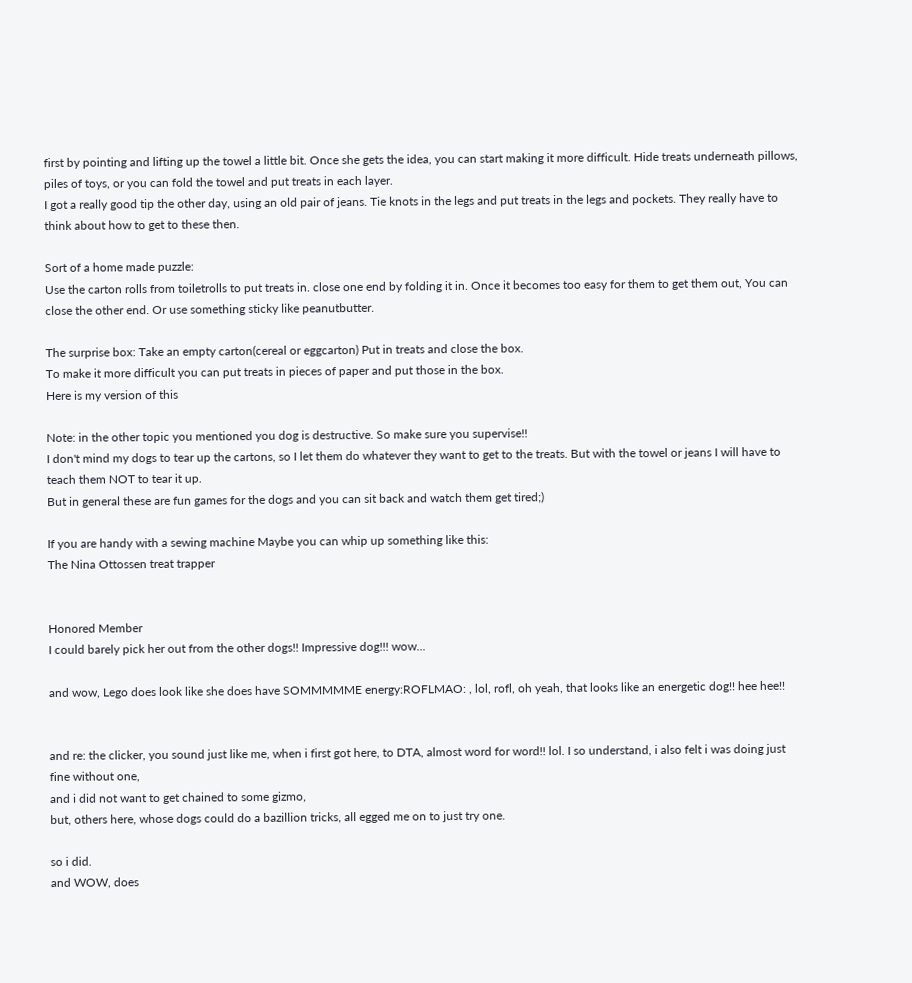first by pointing and lifting up the towel a little bit. Once she gets the idea, you can start making it more difficult. Hide treats underneath pillows, piles of toys, or you can fold the towel and put treats in each layer.
I got a really good tip the other day, using an old pair of jeans. Tie knots in the legs and put treats in the legs and pockets. They really have to think about how to get to these then.

Sort of a home made puzzle:
Use the carton rolls from toiletrolls to put treats in. close one end by folding it in. Once it becomes too easy for them to get them out, You can close the other end. Or use something sticky like peanutbutter.

The surprise box: Take an empty carton(cereal or eggcarton) Put in treats and close the box.
To make it more difficult you can put treats in pieces of paper and put those in the box.
Here is my version of this

Note: in the other topic you mentioned you dog is destructive. So make sure you supervise!!
I don't mind my dogs to tear up the cartons, so I let them do whatever they want to get to the treats. But with the towel or jeans I will have to teach them NOT to tear it up.
But in general these are fun games for the dogs and you can sit back and watch them get tired;)

If you are handy with a sewing machine Maybe you can whip up something like this:
The Nina Ottossen treat trapper


Honored Member
I could barely pick her out from the other dogs!! Impressive dog!!! wow...

and wow, Lego does look like she does have SOMMMMME energy:ROFLMAO: , lol, rofl, oh yeah, that looks like an energetic dog!! hee hee!!


and re: the clicker, you sound just like me, when i first got here, to DTA, almost word for word!! lol. I so understand, i also felt i was doing just fine without one,
and i did not want to get chained to some gizmo,
but, others here, whose dogs could do a bazillion tricks, all egged me on to just try one.

so i did.
and WOW, does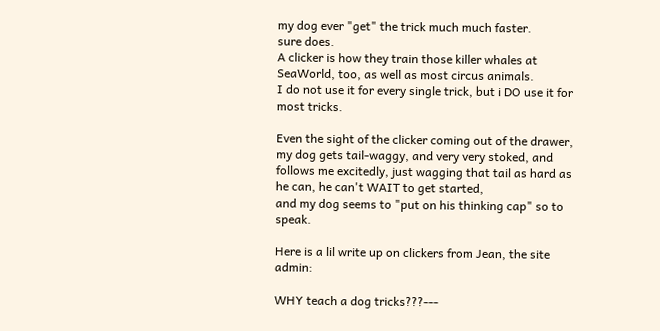my dog ever "get" the trick much much faster.
sure does.
A clicker is how they train those killer whales at SeaWorld, too, as well as most circus animals.
I do not use it for every single trick, but i DO use it for most tricks.

Even the sight of the clicker coming out of the drawer, my dog gets tail-waggy, and very very stoked, and follows me excitedly, just wagging that tail as hard as he can, he can't WAIT to get started,
and my dog seems to "put on his thinking cap" so to speak.

Here is a lil write up on clickers from Jean, the site admin:

WHY teach a dog tricks???---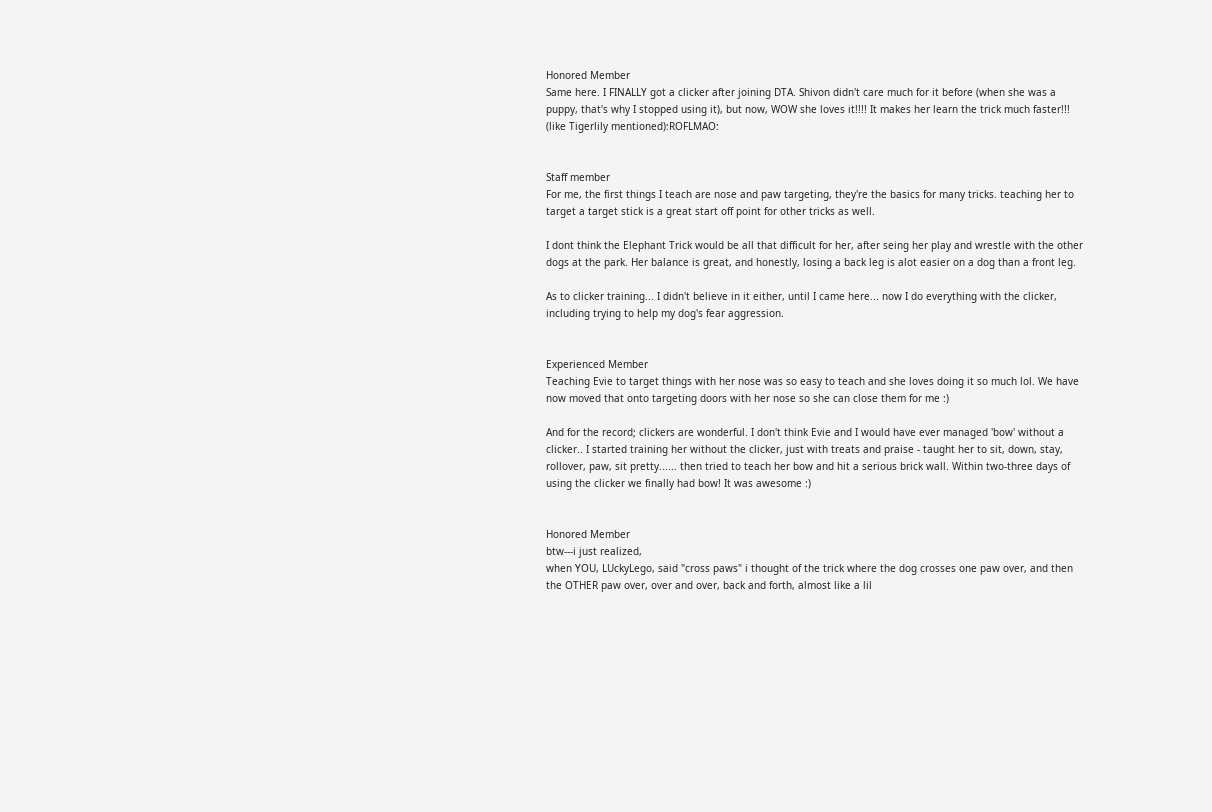Honored Member
Same here. I FINALLY got a clicker after joining DTA. Shivon didn't care much for it before (when she was a puppy, that's why I stopped using it), but now, WOW she loves it!!!! It makes her learn the trick much faster!!! (like Tigerlily mentioned):ROFLMAO:


Staff member
For me, the first things I teach are nose and paw targeting, they're the basics for many tricks. teaching her to target a target stick is a great start off point for other tricks as well.

I dont think the Elephant Trick would be all that difficult for her, after seing her play and wrestle with the other dogs at the park. Her balance is great, and honestly, losing a back leg is alot easier on a dog than a front leg.

As to clicker training... I didn't believe in it either, until I came here... now I do everything with the clicker, including trying to help my dog's fear aggression.


Experienced Member
Teaching Evie to target things with her nose was so easy to teach and she loves doing it so much lol. We have now moved that onto targeting doors with her nose so she can close them for me :)

And for the record; clickers are wonderful. I don't think Evie and I would have ever managed 'bow' without a clicker.. I started training her without the clicker, just with treats and praise - taught her to sit, down, stay, rollover, paw, sit pretty...... then tried to teach her bow and hit a serious brick wall. Within two-three days of using the clicker we finally had bow! It was awesome :)


Honored Member
btw---i just realized,
when YOU, LUckyLego, said "cross paws" i thought of the trick where the dog crosses one paw over, and then the OTHER paw over, over and over, back and forth, almost like a lil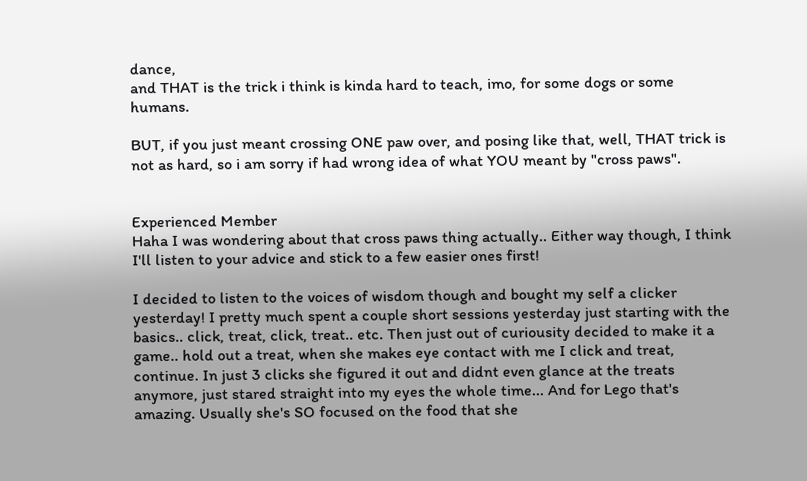dance,
and THAT is the trick i think is kinda hard to teach, imo, for some dogs or some humans.

BUT, if you just meant crossing ONE paw over, and posing like that, well, THAT trick is not as hard, so i am sorry if had wrong idea of what YOU meant by "cross paws".


Experienced Member
Haha I was wondering about that cross paws thing actually.. Either way though, I think I'll listen to your advice and stick to a few easier ones first!

I decided to listen to the voices of wisdom though and bought my self a clicker yesterday! I pretty much spent a couple short sessions yesterday just starting with the basics.. click, treat, click, treat.. etc. Then just out of curiousity decided to make it a game.. hold out a treat, when she makes eye contact with me I click and treat, continue. In just 3 clicks she figured it out and didnt even glance at the treats anymore, just stared straight into my eyes the whole time... And for Lego that's amazing. Usually she's SO focused on the food that she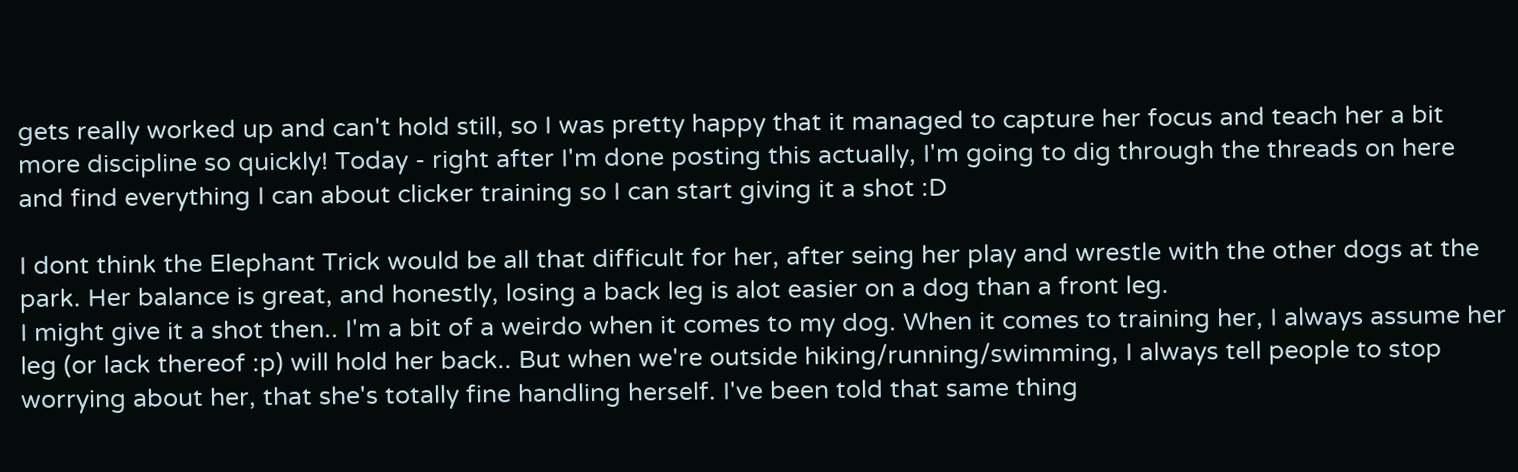gets really worked up and can't hold still, so I was pretty happy that it managed to capture her focus and teach her a bit more discipline so quickly! Today - right after I'm done posting this actually, I'm going to dig through the threads on here and find everything I can about clicker training so I can start giving it a shot :D

I dont think the Elephant Trick would be all that difficult for her, after seing her play and wrestle with the other dogs at the park. Her balance is great, and honestly, losing a back leg is alot easier on a dog than a front leg.
I might give it a shot then.. I'm a bit of a weirdo when it comes to my dog. When it comes to training her, I always assume her leg (or lack thereof :p) will hold her back.. But when we're outside hiking/running/swimming, I always tell people to stop worrying about her, that she's totally fine handling herself. I've been told that same thing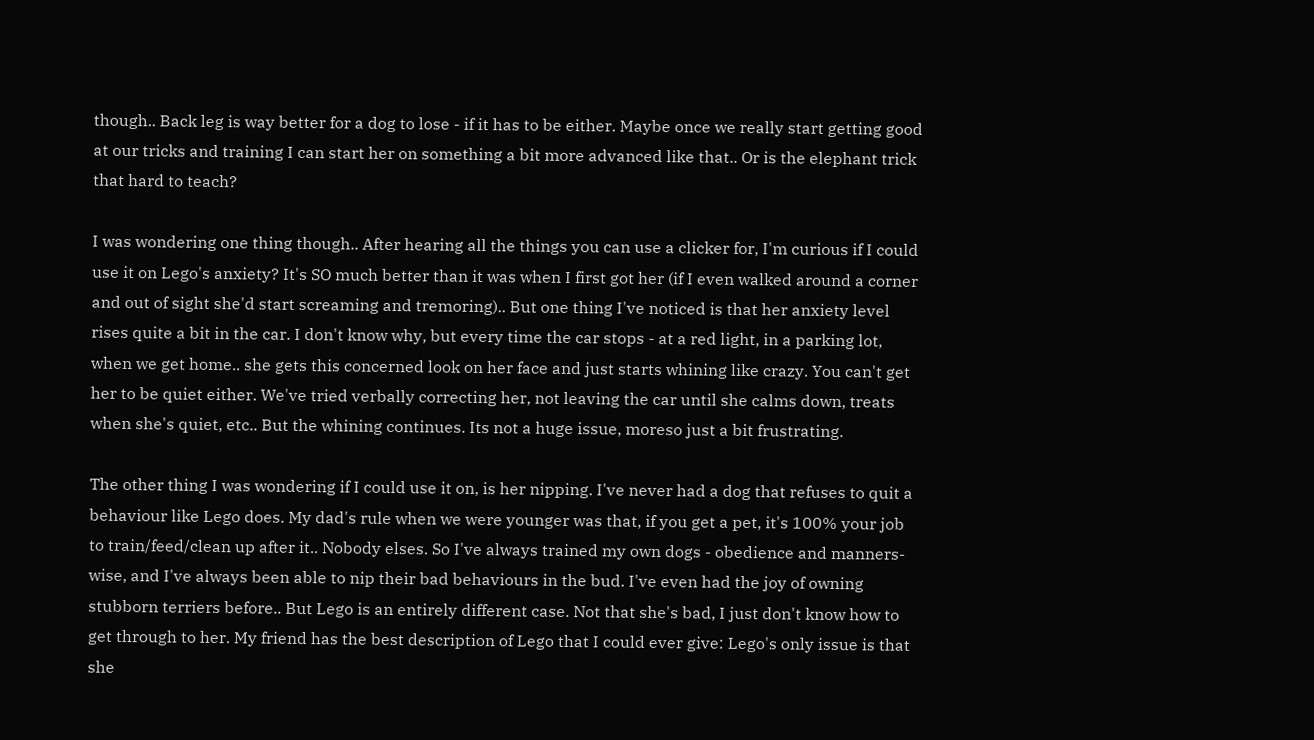though.. Back leg is way better for a dog to lose - if it has to be either. Maybe once we really start getting good at our tricks and training I can start her on something a bit more advanced like that.. Or is the elephant trick that hard to teach?

I was wondering one thing though.. After hearing all the things you can use a clicker for, I'm curious if I could use it on Lego's anxiety? It's SO much better than it was when I first got her (if I even walked around a corner and out of sight she'd start screaming and tremoring).. But one thing I've noticed is that her anxiety level rises quite a bit in the car. I don't know why, but every time the car stops - at a red light, in a parking lot, when we get home.. she gets this concerned look on her face and just starts whining like crazy. You can't get her to be quiet either. We've tried verbally correcting her, not leaving the car until she calms down, treats when she's quiet, etc.. But the whining continues. Its not a huge issue, moreso just a bit frustrating.

The other thing I was wondering if I could use it on, is her nipping. I've never had a dog that refuses to quit a behaviour like Lego does. My dad's rule when we were younger was that, if you get a pet, it's 100% your job to train/feed/clean up after it.. Nobody elses. So I've always trained my own dogs - obedience and manners-wise, and I've always been able to nip their bad behaviours in the bud. I've even had the joy of owning stubborn terriers before.. But Lego is an entirely different case. Not that she's bad, I just don't know how to get through to her. My friend has the best description of Lego that I could ever give: Lego's only issue is that she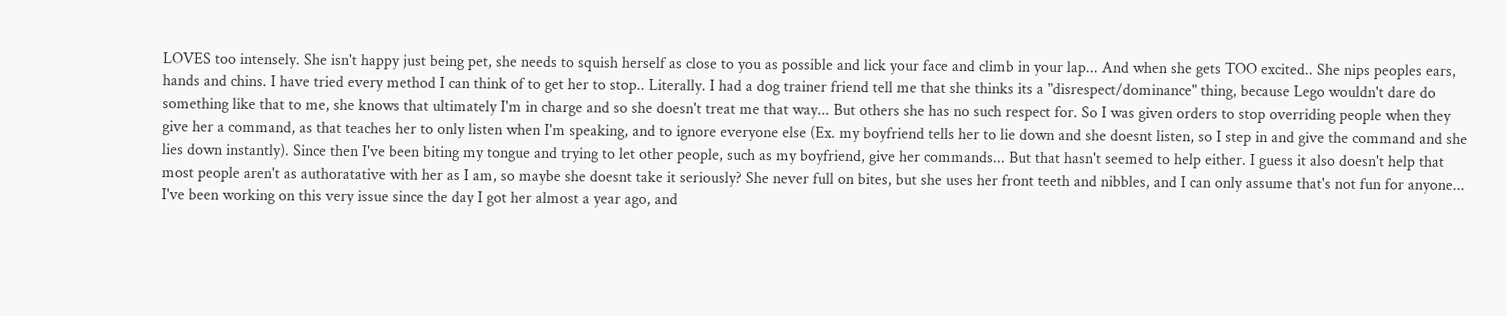LOVES too intensely. She isn't happy just being pet, she needs to squish herself as close to you as possible and lick your face and climb in your lap... And when she gets TOO excited.. She nips peoples ears, hands and chins. I have tried every method I can think of to get her to stop.. Literally. I had a dog trainer friend tell me that she thinks its a "disrespect/dominance" thing, because Lego wouldn't dare do something like that to me, she knows that ultimately I'm in charge and so she doesn't treat me that way... But others she has no such respect for. So I was given orders to stop overriding people when they give her a command, as that teaches her to only listen when I'm speaking, and to ignore everyone else (Ex. my boyfriend tells her to lie down and she doesnt listen, so I step in and give the command and she lies down instantly). Since then I've been biting my tongue and trying to let other people, such as my boyfriend, give her commands... But that hasn't seemed to help either. I guess it also doesn't help that most people aren't as authoratative with her as I am, so maybe she doesnt take it seriously? She never full on bites, but she uses her front teeth and nibbles, and I can only assume that's not fun for anyone... I've been working on this very issue since the day I got her almost a year ago, and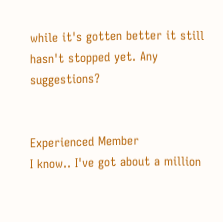while it's gotten better it still hasn't stopped yet. Any suggestions?


Experienced Member
I know.. I've got about a million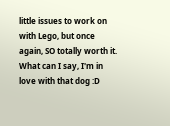little issues to work on with Lego, but once again, SO totally worth it. What can I say, I'm in love with that dog :D